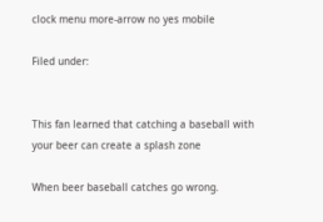clock menu more-arrow no yes mobile

Filed under:


This fan learned that catching a baseball with your beer can create a splash zone

When beer baseball catches go wrong.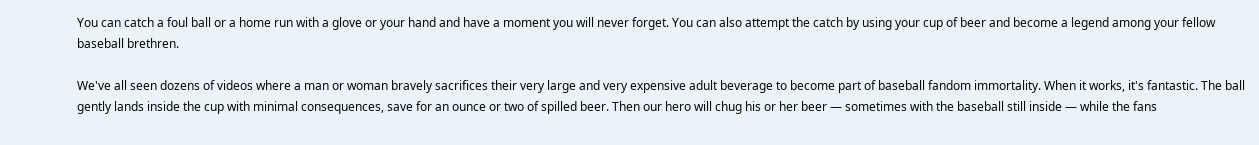You can catch a foul ball or a home run with a glove or your hand and have a moment you will never forget. You can also attempt the catch by using your cup of beer and become a legend among your fellow baseball brethren.

We've all seen dozens of videos where a man or woman bravely sacrifices their very large and very expensive adult beverage to become part of baseball fandom immortality. When it works, it's fantastic. The ball gently lands inside the cup with minimal consequences, save for an ounce or two of spilled beer. Then our hero will chug his or her beer — sometimes with the baseball still inside — while the fans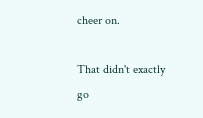cheer on.

That didn't exactly go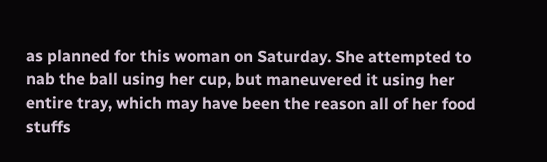as planned for this woman on Saturday. She attempted to nab the ball using her cup, but maneuvered it using her entire tray, which may have been the reason all of her food stuffs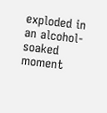exploded in an alcohol-soaked moment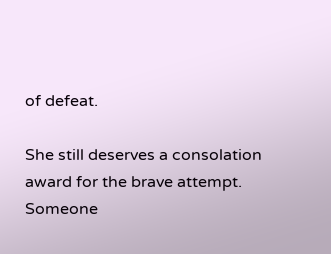of defeat.

She still deserves a consolation award for the brave attempt. Someone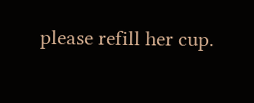please refill her cup.